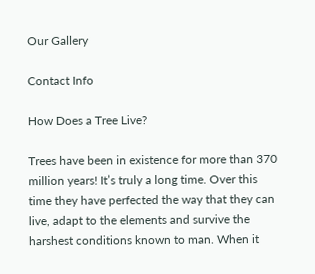Our Gallery

Contact Info

How Does a Tree Live?

Trees have been in existence for more than 370 million years! It’s truly a long time. Over this time they have perfected the way that they can live, adapt to the elements and survive the harshest conditions known to man. When it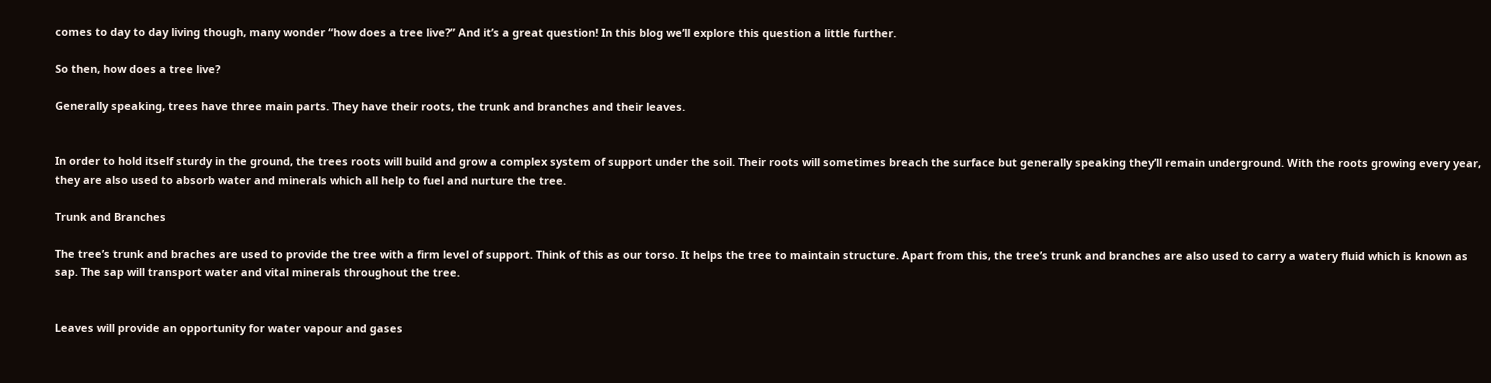comes to day to day living though, many wonder “how does a tree live?” And it’s a great question! In this blog we’ll explore this question a little further.

So then, how does a tree live?

Generally speaking, trees have three main parts. They have their roots, the trunk and branches and their leaves.


In order to hold itself sturdy in the ground, the trees roots will build and grow a complex system of support under the soil. Their roots will sometimes breach the surface but generally speaking they’ll remain underground. With the roots growing every year, they are also used to absorb water and minerals which all help to fuel and nurture the tree.

Trunk and Branches

The tree’s trunk and braches are used to provide the tree with a firm level of support. Think of this as our torso. It helps the tree to maintain structure. Apart from this, the tree’s trunk and branches are also used to carry a watery fluid which is known as sap. The sap will transport water and vital minerals throughout the tree.


Leaves will provide an opportunity for water vapour and gases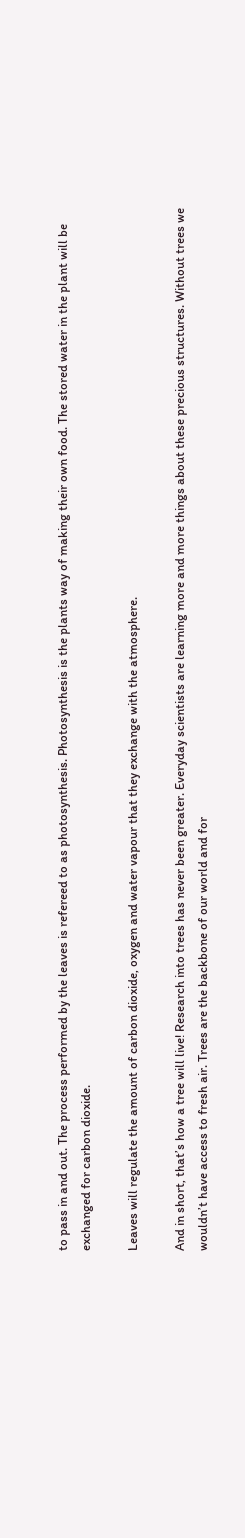to pass in and out. The process performed by the leaves is refereed to as photosynthesis. Photosynthesis is the plants way of making their own food. The stored water in the plant will be exchanged for carbon dioxide.

Leaves will regulate the amount of carbon dioxide, oxygen and water vapour that they exchange with the atmosphere.

And in short, that’s how a tree will live! Research into trees has never been greater. Everyday scientists are learning more and more things about these precious structures. Without trees we wouldn’t have access to fresh air. Trees are the backbone of our world and for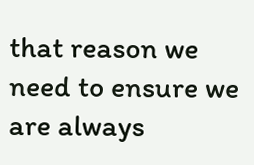that reason we need to ensure we are always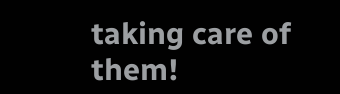taking care of them!